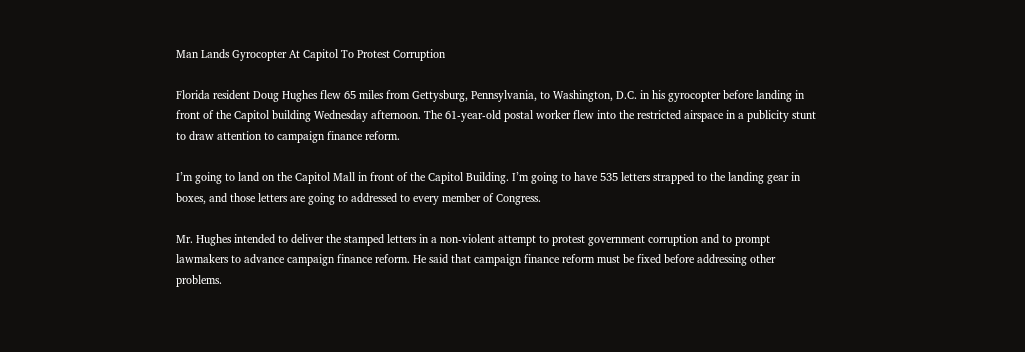Man Lands Gyrocopter At Capitol To Protest Corruption

Florida resident Doug Hughes flew 65 miles from Gettysburg, Pennsylvania, to Washington, D.C. in his gyrocopter before landing in front of the Capitol building Wednesday afternoon. The 61-year-old postal worker flew into the restricted airspace in a publicity stunt to draw attention to campaign finance reform.

I’m going to land on the Capitol Mall in front of the Capitol Building. I’m going to have 535 letters strapped to the landing gear in boxes, and those letters are going to addressed to every member of Congress.

Mr. Hughes intended to deliver the stamped letters in a non-violent attempt to protest government corruption and to prompt lawmakers to advance campaign finance reform. He said that campaign finance reform must be fixed before addressing other problems.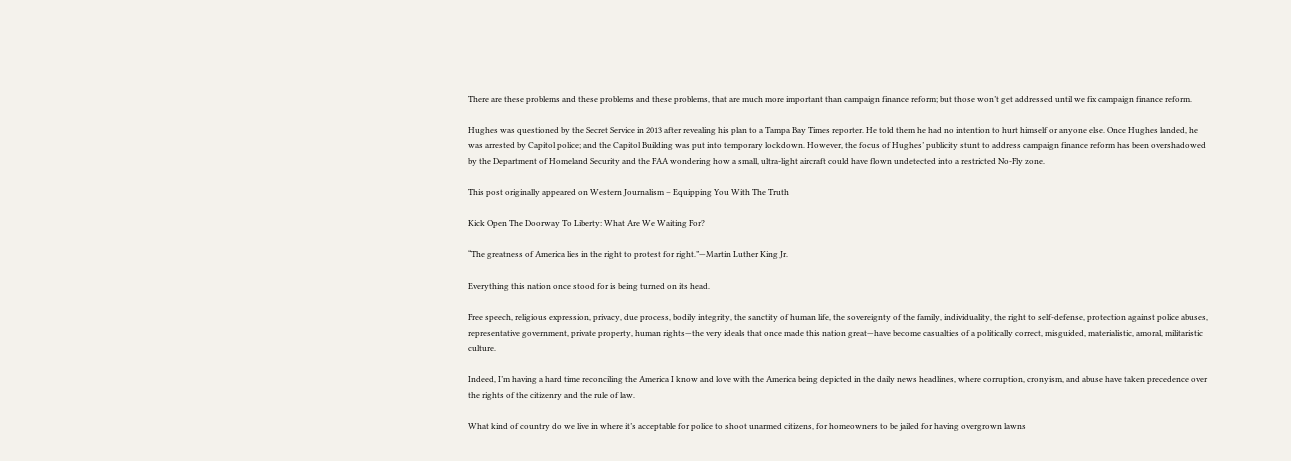There are these problems and these problems and these problems, that are much more important than campaign finance reform; but those won’t get addressed until we fix campaign finance reform.

Hughes was questioned by the Secret Service in 2013 after revealing his plan to a Tampa Bay Times reporter. He told them he had no intention to hurt himself or anyone else. Once Hughes landed, he was arrested by Capitol police; and the Capitol Building was put into temporary lockdown. However, the focus of Hughes’ publicity stunt to address campaign finance reform has been overshadowed by the Department of Homeland Security and the FAA wondering how a small, ultra-light aircraft could have flown undetected into a restricted No-Fly zone.

This post originally appeared on Western Journalism – Equipping You With The Truth

Kick Open The Doorway To Liberty: What Are We Waiting For?

“The greatness of America lies in the right to protest for right.”—Martin Luther King Jr.

Everything this nation once stood for is being turned on its head.

Free speech, religious expression, privacy, due process, bodily integrity, the sanctity of human life, the sovereignty of the family, individuality, the right to self-defense, protection against police abuses, representative government, private property, human rights—the very ideals that once made this nation great—have become casualties of a politically correct, misguided, materialistic, amoral, militaristic culture.

Indeed, I’m having a hard time reconciling the America I know and love with the America being depicted in the daily news headlines, where corruption, cronyism, and abuse have taken precedence over the rights of the citizenry and the rule of law.

What kind of country do we live in where it’s acceptable for police to shoot unarmed citizens, for homeowners to be jailed for having overgrown lawns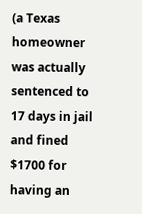(a Texas homeowner was actually sentenced to 17 days in jail and fined $1700 for having an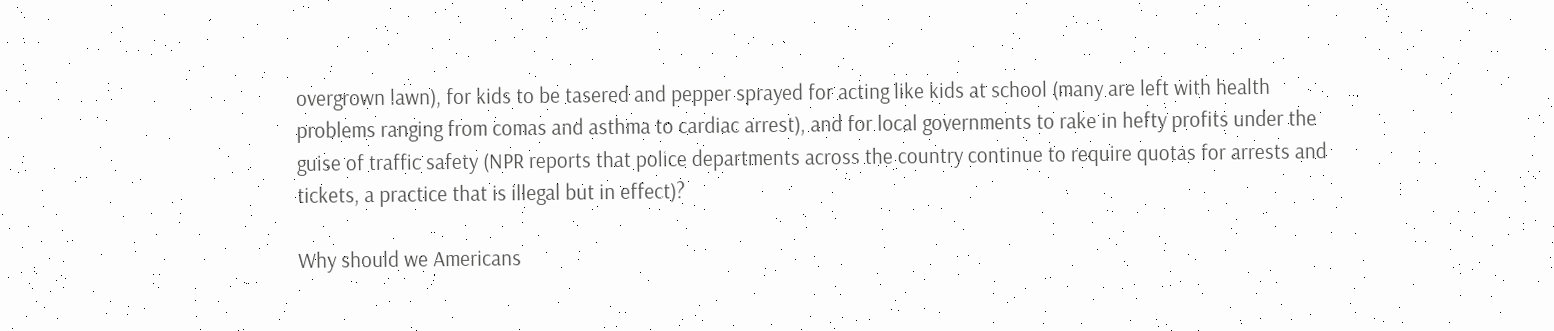overgrown lawn), for kids to be tasered and pepper sprayed for acting like kids at school (many are left with health problems ranging from comas and asthma to cardiac arrest), and for local governments to rake in hefty profits under the guise of traffic safety (NPR reports that police departments across the country continue to require quotas for arrests and tickets, a practice that is illegal but in effect)?

Why should we Americans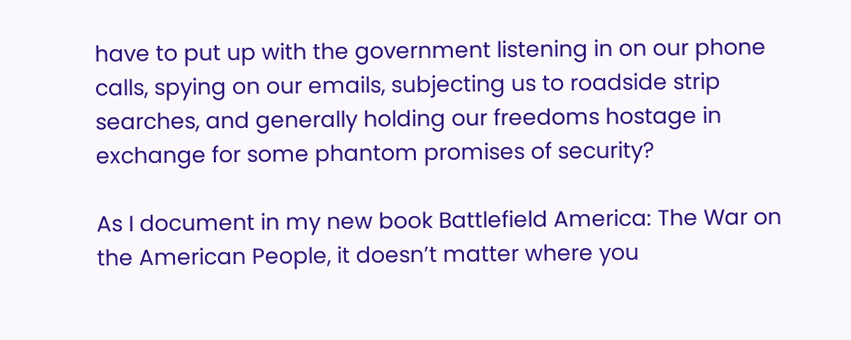have to put up with the government listening in on our phone calls, spying on our emails, subjecting us to roadside strip searches, and generally holding our freedoms hostage in exchange for some phantom promises of security?

As I document in my new book Battlefield America: The War on the American People, it doesn’t matter where you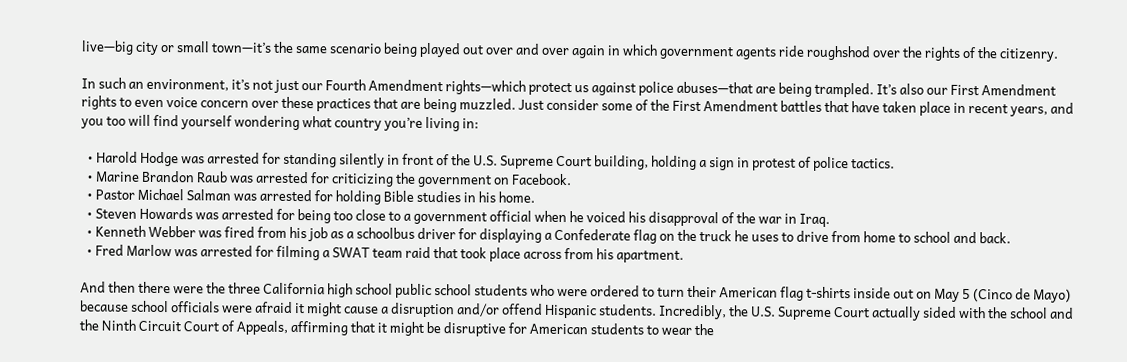live—big city or small town—it’s the same scenario being played out over and over again in which government agents ride roughshod over the rights of the citizenry.

In such an environment, it’s not just our Fourth Amendment rights—which protect us against police abuses—that are being trampled. It’s also our First Amendment rights to even voice concern over these practices that are being muzzled. Just consider some of the First Amendment battles that have taken place in recent years, and you too will find yourself wondering what country you’re living in:

  • Harold Hodge was arrested for standing silently in front of the U.S. Supreme Court building, holding a sign in protest of police tactics.
  • Marine Brandon Raub was arrested for criticizing the government on Facebook.
  • Pastor Michael Salman was arrested for holding Bible studies in his home.
  • Steven Howards was arrested for being too close to a government official when he voiced his disapproval of the war in Iraq.
  • Kenneth Webber was fired from his job as a schoolbus driver for displaying a Confederate flag on the truck he uses to drive from home to school and back.
  • Fred Marlow was arrested for filming a SWAT team raid that took place across from his apartment.

And then there were the three California high school public school students who were ordered to turn their American flag t-shirts inside out on May 5 (Cinco de Mayo) because school officials were afraid it might cause a disruption and/or offend Hispanic students. Incredibly, the U.S. Supreme Court actually sided with the school and the Ninth Circuit Court of Appeals, affirming that it might be disruptive for American students to wear the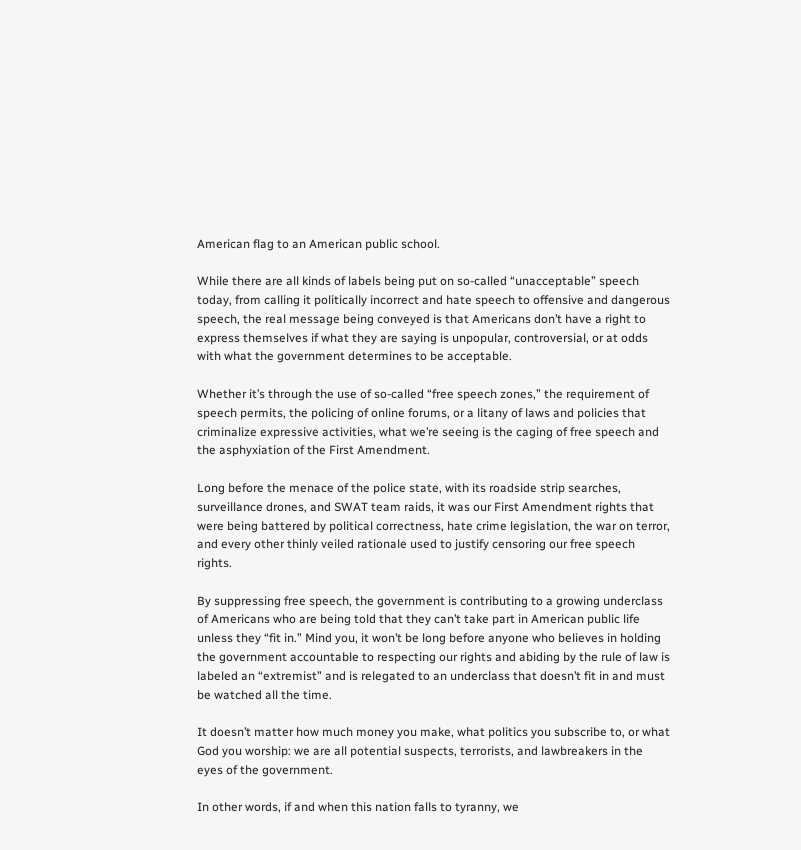American flag to an American public school.

While there are all kinds of labels being put on so-called “unacceptable” speech today, from calling it politically incorrect and hate speech to offensive and dangerous speech, the real message being conveyed is that Americans don’t have a right to express themselves if what they are saying is unpopular, controversial, or at odds with what the government determines to be acceptable.

Whether it’s through the use of so-called “free speech zones,” the requirement of speech permits, the policing of online forums, or a litany of laws and policies that criminalize expressive activities, what we’re seeing is the caging of free speech and the asphyxiation of the First Amendment.

Long before the menace of the police state, with its roadside strip searches, surveillance drones, and SWAT team raids, it was our First Amendment rights that were being battered by political correctness, hate crime legislation, the war on terror, and every other thinly veiled rationale used to justify censoring our free speech rights.

By suppressing free speech, the government is contributing to a growing underclass of Americans who are being told that they can’t take part in American public life unless they “fit in.” Mind you, it won’t be long before anyone who believes in holding the government accountable to respecting our rights and abiding by the rule of law is labeled an “extremist” and is relegated to an underclass that doesn’t fit in and must be watched all the time.

It doesn’t matter how much money you make, what politics you subscribe to, or what God you worship: we are all potential suspects, terrorists, and lawbreakers in the eyes of the government.

In other words, if and when this nation falls to tyranny, we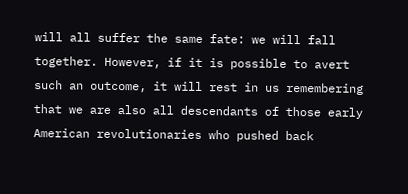will all suffer the same fate: we will fall together. However, if it is possible to avert such an outcome, it will rest in us remembering that we are also all descendants of those early American revolutionaries who pushed back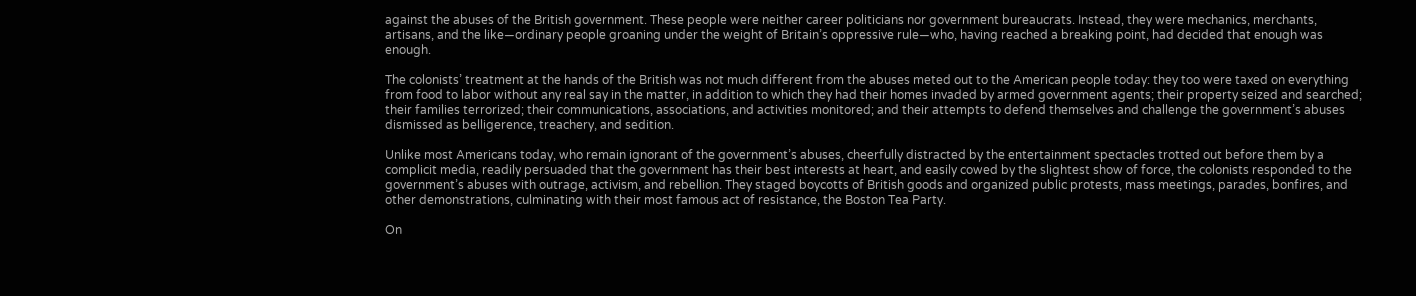against the abuses of the British government. These people were neither career politicians nor government bureaucrats. Instead, they were mechanics, merchants, artisans, and the like—ordinary people groaning under the weight of Britain’s oppressive rule—who, having reached a breaking point, had decided that enough was enough.

The colonists’ treatment at the hands of the British was not much different from the abuses meted out to the American people today: they too were taxed on everything from food to labor without any real say in the matter, in addition to which they had their homes invaded by armed government agents; their property seized and searched; their families terrorized; their communications, associations, and activities monitored; and their attempts to defend themselves and challenge the government’s abuses dismissed as belligerence, treachery, and sedition.

Unlike most Americans today, who remain ignorant of the government’s abuses, cheerfully distracted by the entertainment spectacles trotted out before them by a complicit media, readily persuaded that the government has their best interests at heart, and easily cowed by the slightest show of force, the colonists responded to the government’s abuses with outrage, activism, and rebellion. They staged boycotts of British goods and organized public protests, mass meetings, parades, bonfires, and other demonstrations, culminating with their most famous act of resistance, the Boston Tea Party.

On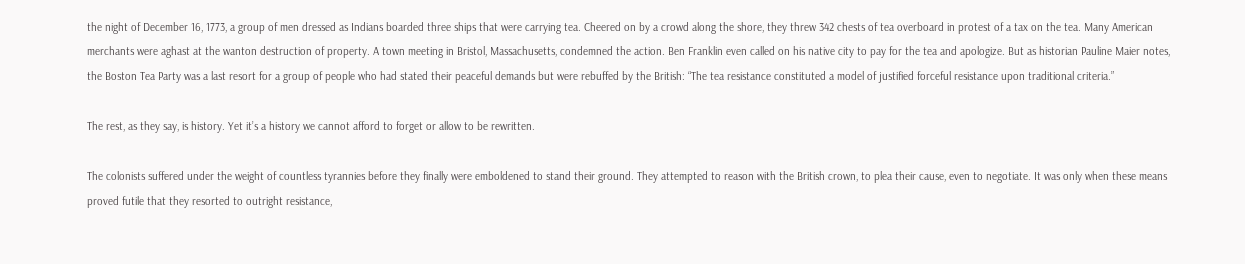the night of December 16, 1773, a group of men dressed as Indians boarded three ships that were carrying tea. Cheered on by a crowd along the shore, they threw 342 chests of tea overboard in protest of a tax on the tea. Many American merchants were aghast at the wanton destruction of property. A town meeting in Bristol, Massachusetts, condemned the action. Ben Franklin even called on his native city to pay for the tea and apologize. But as historian Pauline Maier notes, the Boston Tea Party was a last resort for a group of people who had stated their peaceful demands but were rebuffed by the British: “The tea resistance constituted a model of justified forceful resistance upon traditional criteria.”

The rest, as they say, is history. Yet it’s a history we cannot afford to forget or allow to be rewritten.

The colonists suffered under the weight of countless tyrannies before they finally were emboldened to stand their ground. They attempted to reason with the British crown, to plea their cause, even to negotiate. It was only when these means proved futile that they resorted to outright resistance,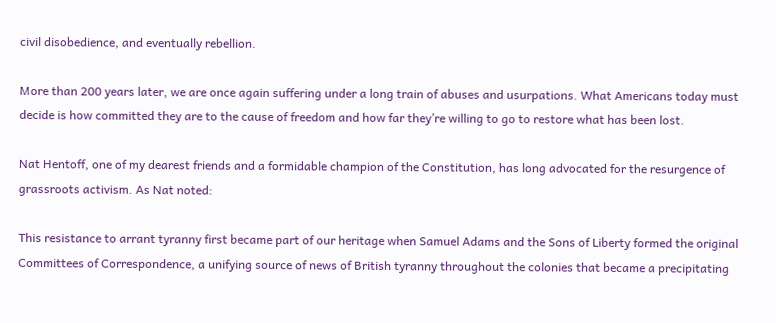civil disobedience, and eventually rebellion.

More than 200 years later, we are once again suffering under a long train of abuses and usurpations. What Americans today must decide is how committed they are to the cause of freedom and how far they’re willing to go to restore what has been lost.

Nat Hentoff, one of my dearest friends and a formidable champion of the Constitution, has long advocated for the resurgence of grassroots activism. As Nat noted:

This resistance to arrant tyranny first became part of our heritage when Samuel Adams and the Sons of Liberty formed the original Committees of Correspondence, a unifying source of news of British tyranny throughout the colonies that became a precipitating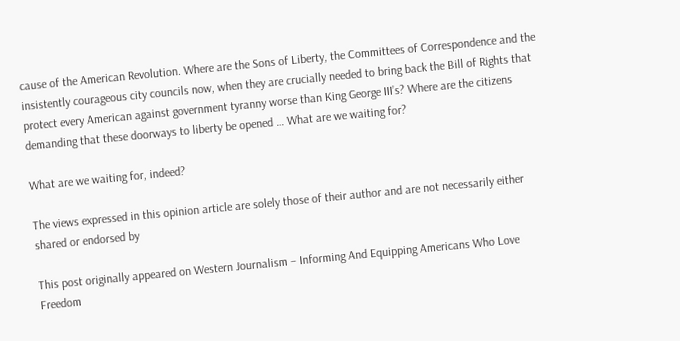cause of the American Revolution. Where are the Sons of Liberty, the Committees of Correspondence and the insistently courageous city councils now, when they are crucially needed to bring back the Bill of Rights that protect every American against government tyranny worse than King George III’s? Where are the citizens demanding that these doorways to liberty be opened … What are we waiting for?

What are we waiting for, indeed?

The views expressed in this opinion article are solely those of their author and are not necessarily either shared or endorsed by

This post originally appeared on Western Journalism – Informing And Equipping Americans Who Love Freedom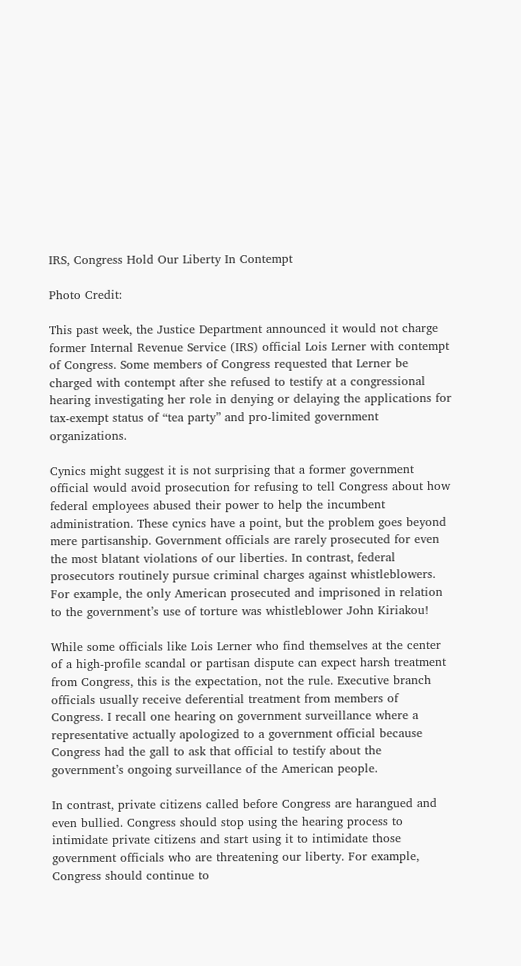IRS, Congress Hold Our Liberty In Contempt

Photo Credit:

This past week, the Justice Department announced it would not charge former Internal Revenue Service (IRS) official Lois Lerner with contempt of Congress. Some members of Congress requested that Lerner be charged with contempt after she refused to testify at a congressional hearing investigating her role in denying or delaying the applications for tax-exempt status of “tea party” and pro-limited government organizations.

Cynics might suggest it is not surprising that a former government official would avoid prosecution for refusing to tell Congress about how federal employees abused their power to help the incumbent administration. These cynics have a point, but the problem goes beyond mere partisanship. Government officials are rarely prosecuted for even the most blatant violations of our liberties. In contrast, federal prosecutors routinely pursue criminal charges against whistleblowers. For example, the only American prosecuted and imprisoned in relation to the government’s use of torture was whistleblower John Kiriakou!

While some officials like Lois Lerner who find themselves at the center of a high-profile scandal or partisan dispute can expect harsh treatment from Congress, this is the expectation, not the rule. Executive branch officials usually receive deferential treatment from members of Congress. I recall one hearing on government surveillance where a representative actually apologized to a government official because Congress had the gall to ask that official to testify about the government’s ongoing surveillance of the American people.

In contrast, private citizens called before Congress are harangued and even bullied. Congress should stop using the hearing process to intimidate private citizens and start using it to intimidate those government officials who are threatening our liberty. For example, Congress should continue to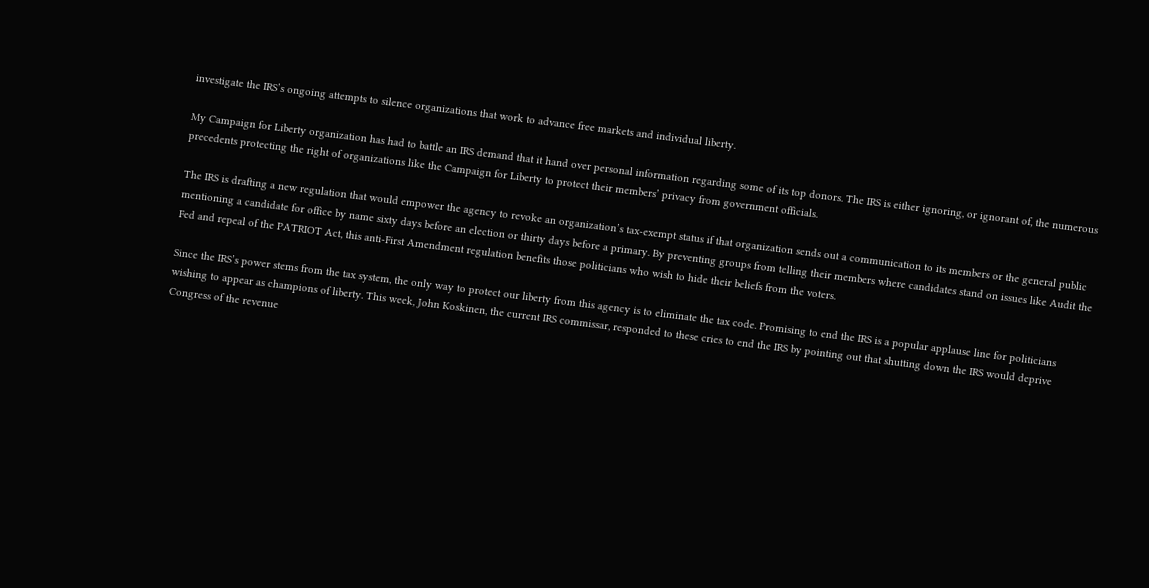investigate the IRS’s ongoing attempts to silence organizations that work to advance free markets and individual liberty.

My Campaign for Liberty organization has had to battle an IRS demand that it hand over personal information regarding some of its top donors. The IRS is either ignoring, or ignorant of, the numerous precedents protecting the right of organizations like the Campaign for Liberty to protect their members’ privacy from government officials.

The IRS is drafting a new regulation that would empower the agency to revoke an organization’s tax-exempt status if that organization sends out a communication to its members or the general public mentioning a candidate for office by name sixty days before an election or thirty days before a primary. By preventing groups from telling their members where candidates stand on issues like Audit the Fed and repeal of the PATRIOT Act, this anti-First Amendment regulation benefits those politicians who wish to hide their beliefs from the voters.

Since the IRS’s power stems from the tax system, the only way to protect our liberty from this agency is to eliminate the tax code. Promising to end the IRS is a popular applause line for politicians wishing to appear as champions of liberty. This week, John Koskinen, the current IRS commissar, responded to these cries to end the IRS by pointing out that shutting down the IRS would deprive Congress of the revenue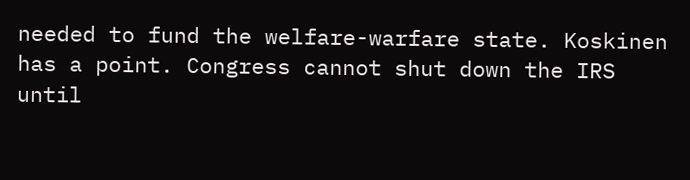needed to fund the welfare-warfare state. Koskinen has a point. Congress cannot shut down the IRS until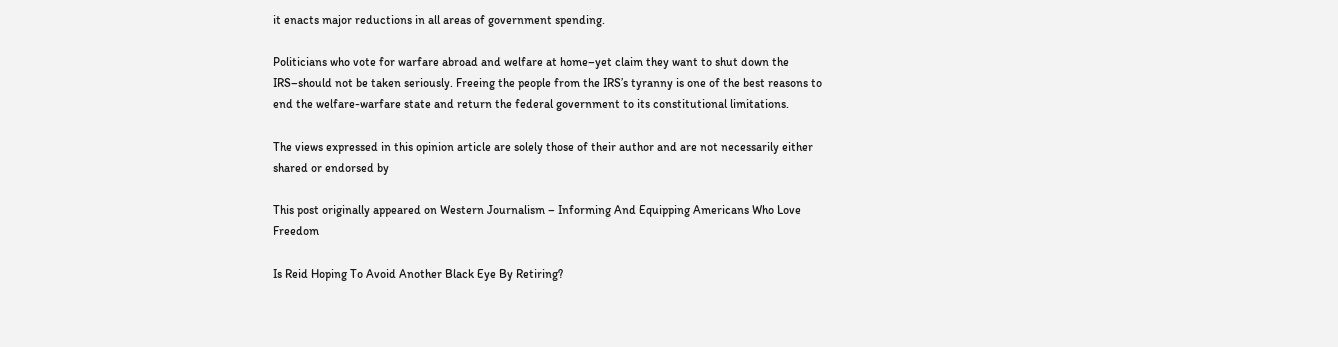it enacts major reductions in all areas of government spending.

Politicians who vote for warfare abroad and welfare at home–yet claim they want to shut down the IRS–should not be taken seriously. Freeing the people from the IRS’s tyranny is one of the best reasons to end the welfare-warfare state and return the federal government to its constitutional limitations.

The views expressed in this opinion article are solely those of their author and are not necessarily either shared or endorsed by

This post originally appeared on Western Journalism – Informing And Equipping Americans Who Love Freedom

Is Reid Hoping To Avoid Another Black Eye By Retiring?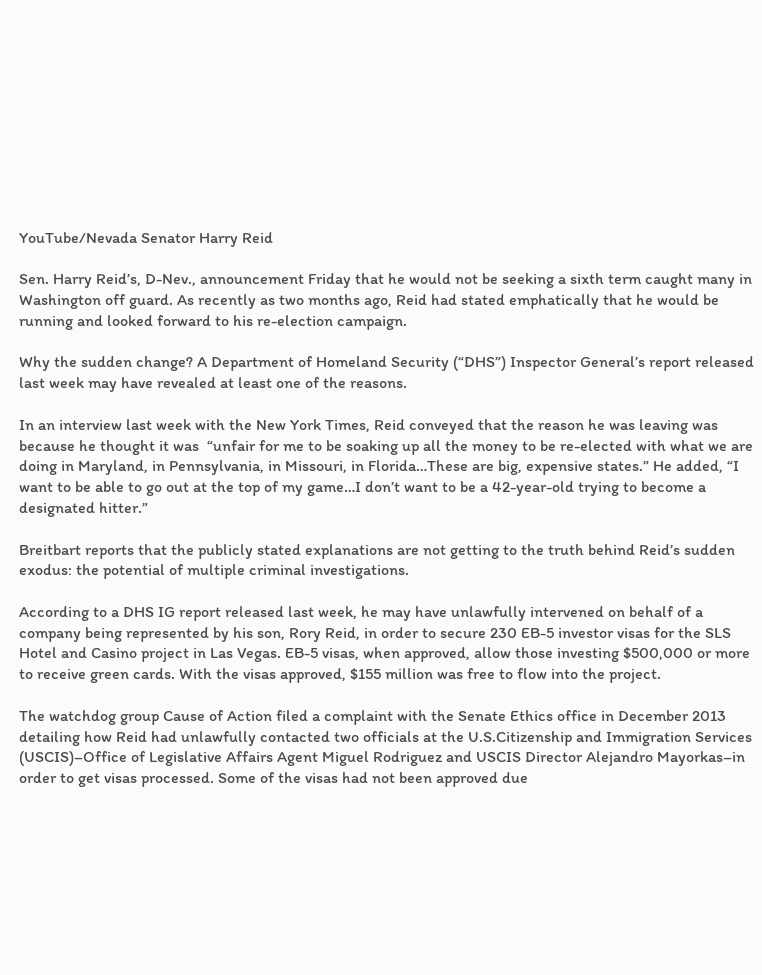YouTube/Nevada Senator Harry Reid

Sen. Harry Reid’s, D-Nev., announcement Friday that he would not be seeking a sixth term caught many in Washington off guard. As recently as two months ago, Reid had stated emphatically that he would be running and looked forward to his re-election campaign.

Why the sudden change? A Department of Homeland Security (“DHS”) Inspector General’s report released last week may have revealed at least one of the reasons.

In an interview last week with the New York Times, Reid conveyed that the reason he was leaving was because he thought it was  “unfair for me to be soaking up all the money to be re-elected with what we are doing in Maryland, in Pennsylvania, in Missouri, in Florida…These are big, expensive states.” He added, “I want to be able to go out at the top of my game…I don’t want to be a 42-year-old trying to become a designated hitter.”

Breitbart reports that the publicly stated explanations are not getting to the truth behind Reid’s sudden exodus: the potential of multiple criminal investigations.

According to a DHS IG report released last week, he may have unlawfully intervened on behalf of a company being represented by his son, Rory Reid, in order to secure 230 EB-5 investor visas for the SLS Hotel and Casino project in Las Vegas. EB-5 visas, when approved, allow those investing $500,000 or more to receive green cards. With the visas approved, $155 million was free to flow into the project.

The watchdog group Cause of Action filed a complaint with the Senate Ethics office in December 2013 detailing how Reid had unlawfully contacted two officials at the U.S.Citizenship and Immigration Services (USCIS)–Office of Legislative Affairs Agent Miguel Rodriguez and USCIS Director Alejandro Mayorkas–in order to get visas processed. Some of the visas had not been approved due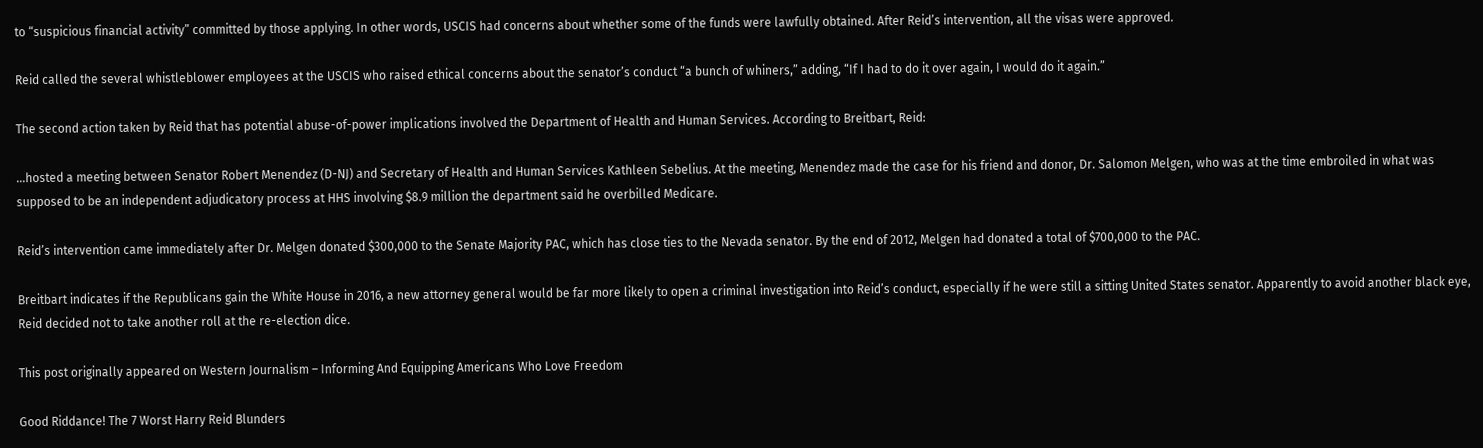to “suspicious financial activity” committed by those applying. In other words, USCIS had concerns about whether some of the funds were lawfully obtained. After Reid’s intervention, all the visas were approved.

Reid called the several whistleblower employees at the USCIS who raised ethical concerns about the senator’s conduct “a bunch of whiners,” adding, “If I had to do it over again, I would do it again.”

The second action taken by Reid that has potential abuse-of-power implications involved the Department of Health and Human Services. According to Breitbart, Reid:

…hosted a meeting between Senator Robert Menendez (D-NJ) and Secretary of Health and Human Services Kathleen Sebelius. At the meeting, Menendez made the case for his friend and donor, Dr. Salomon Melgen, who was at the time embroiled in what was supposed to be an independent adjudicatory process at HHS involving $8.9 million the department said he overbilled Medicare.

Reid’s intervention came immediately after Dr. Melgen donated $300,000 to the Senate Majority PAC, which has close ties to the Nevada senator. By the end of 2012, Melgen had donated a total of $700,000 to the PAC.

Breitbart indicates if the Republicans gain the White House in 2016, a new attorney general would be far more likely to open a criminal investigation into Reid’s conduct, especially if he were still a sitting United States senator. Apparently to avoid another black eye, Reid decided not to take another roll at the re-election dice.

This post originally appeared on Western Journalism – Informing And Equipping Americans Who Love Freedom

Good Riddance! The 7 Worst Harry Reid Blunders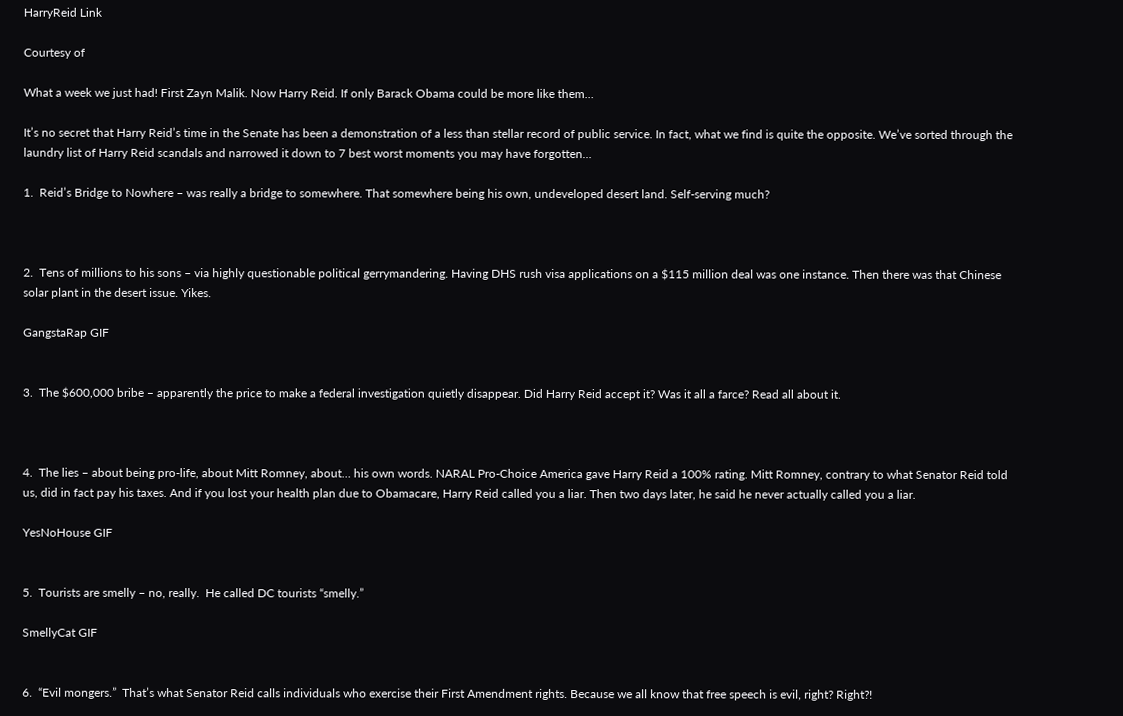HarryReid Link

Courtesy of

What a week we just had! First Zayn Malik. Now Harry Reid. If only Barack Obama could be more like them…

It’s no secret that Harry Reid’s time in the Senate has been a demonstration of a less than stellar record of public service. In fact, what we find is quite the opposite. We’ve sorted through the laundry list of Harry Reid scandals and narrowed it down to 7 best worst moments you may have forgotten…

1.  Reid’s Bridge to Nowhere – was really a bridge to somewhere. That somewhere being his own, undeveloped desert land. Self-serving much?



2.  Tens of millions to his sons – via highly questionable political gerrymandering. Having DHS rush visa applications on a $115 million deal was one instance. Then there was that Chinese solar plant in the desert issue. Yikes.

GangstaRap GIF


3.  The $600,000 bribe – apparently the price to make a federal investigation quietly disappear. Did Harry Reid accept it? Was it all a farce? Read all about it.



4.  The lies – about being pro-life, about Mitt Romney, about… his own words. NARAL Pro-Choice America gave Harry Reid a 100% rating. Mitt Romney, contrary to what Senator Reid told us, did in fact pay his taxes. And if you lost your health plan due to Obamacare, Harry Reid called you a liar. Then two days later, he said he never actually called you a liar.

YesNoHouse GIF


5.  Tourists are smelly – no, really.  He called DC tourists “smelly.”

SmellyCat GIF


6.  “Evil mongers.”  That’s what Senator Reid calls individuals who exercise their First Amendment rights. Because we all know that free speech is evil, right? Right?!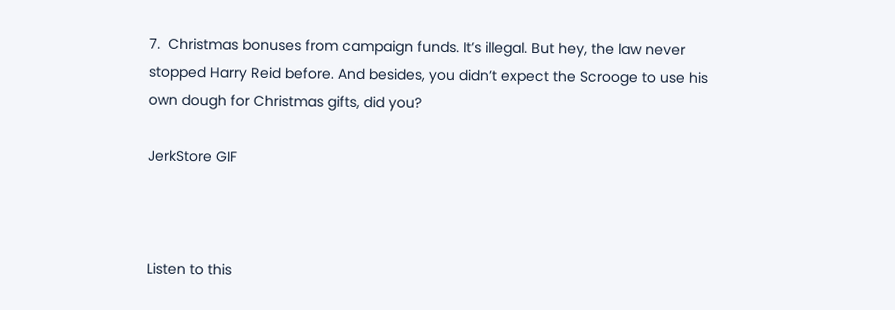7.  Christmas bonuses from campaign funds. It’s illegal. But hey, the law never stopped Harry Reid before. And besides, you didn’t expect the Scrooge to use his own dough for Christmas gifts, did you?

JerkStore GIF



Listen to this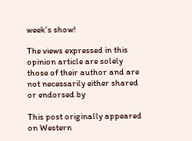week’s show!

The views expressed in this opinion article are solely those of their author and are not necessarily either shared or endorsed by

This post originally appeared on Western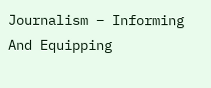Journalism – Informing And Equipping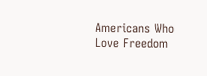Americans Who Love Freedom